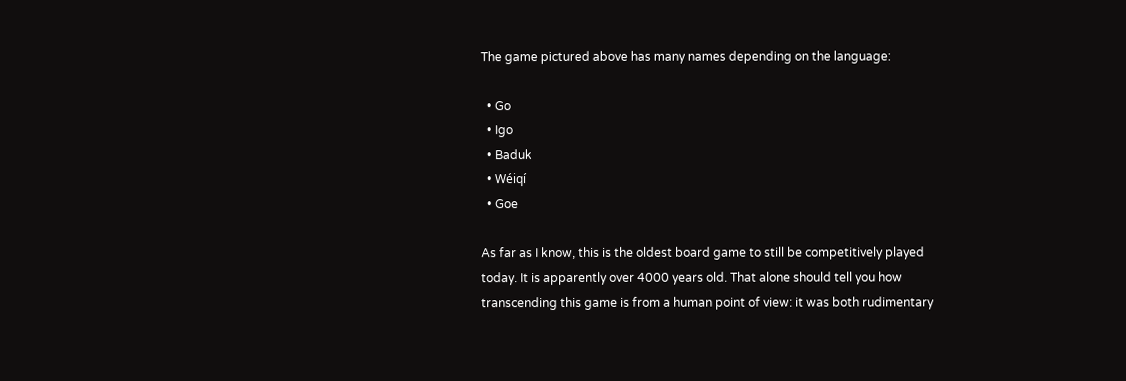The game pictured above has many names depending on the language:

  • Go
  • Igo
  • Baduk
  • Wéiqí
  • Goe

As far as I know, this is the oldest board game to still be competitively played today. It is apparently over 4000 years old. That alone should tell you how transcending this game is from a human point of view: it was both rudimentary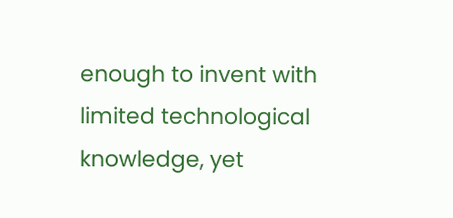enough to invent with limited technological knowledge, yet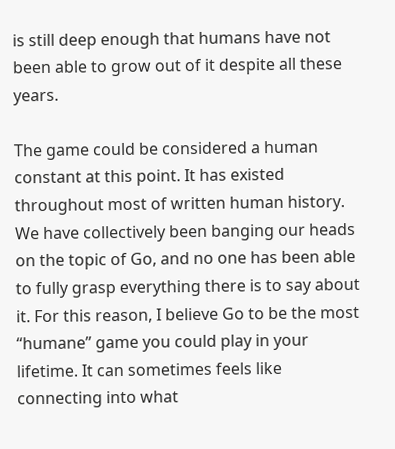is still deep enough that humans have not been able to grow out of it despite all these years.

The game could be considered a human constant at this point. It has existed throughout most of written human history. We have collectively been banging our heads on the topic of Go, and no one has been able to fully grasp everything there is to say about it. For this reason, I believe Go to be the most “humane” game you could play in your lifetime. It can sometimes feels like connecting into what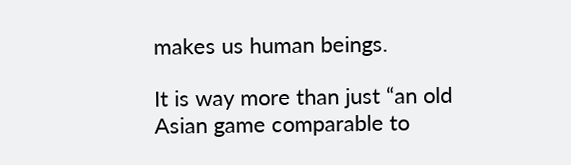makes us human beings.

It is way more than just “an old Asian game comparable to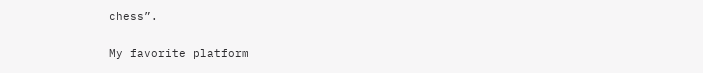chess”.

My favorite platform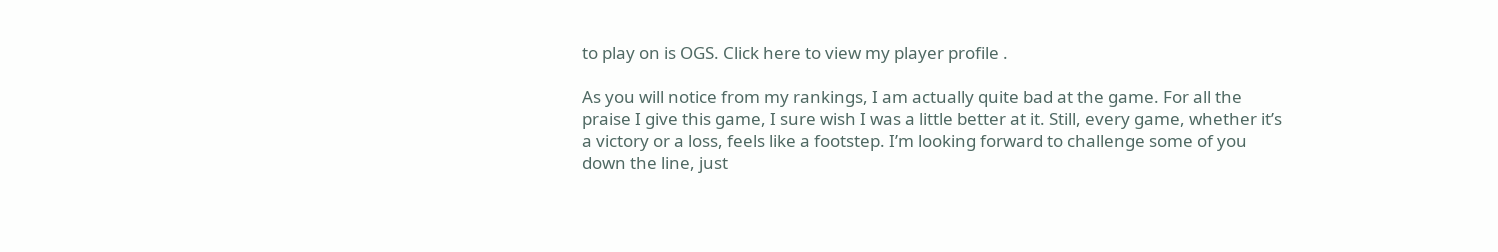to play on is OGS. Click here to view my player profile .

As you will notice from my rankings, I am actually quite bad at the game. For all the praise I give this game, I sure wish I was a little better at it. Still, every game, whether it’s a victory or a loss, feels like a footstep. I’m looking forward to challenge some of you down the line, just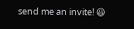send me an invite! 😃